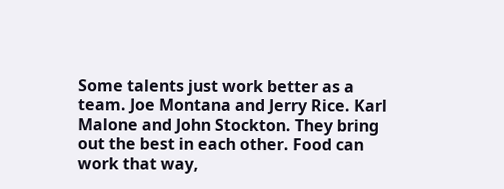Some talents just work better as a team. Joe Montana and Jerry Rice. Karl Malone and John Stockton. They bring out the best in each other. Food can work that way,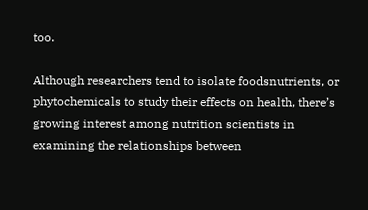too.

Although researchers tend to isolate foodsnutrients, or phytochemicals to study their effects on health, there’s growing interest among nutrition scientists in examining the relationships between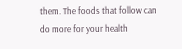them. The foods that follow can do more for your health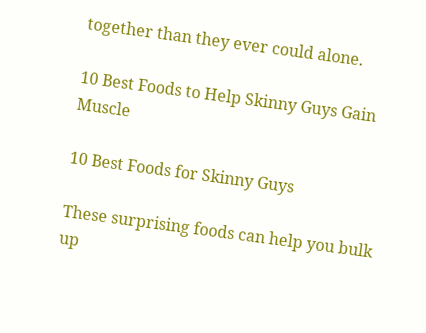together than they ever could alone.

10 Best Foods to Help Skinny Guys Gain Muscle

10 Best Foods for Skinny Guys

These surprising foods can help you bulk up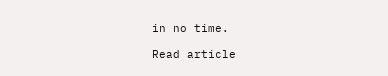in no time.

Read article